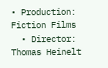• Production: Fiction Films
  • Director: Thomas Heinelt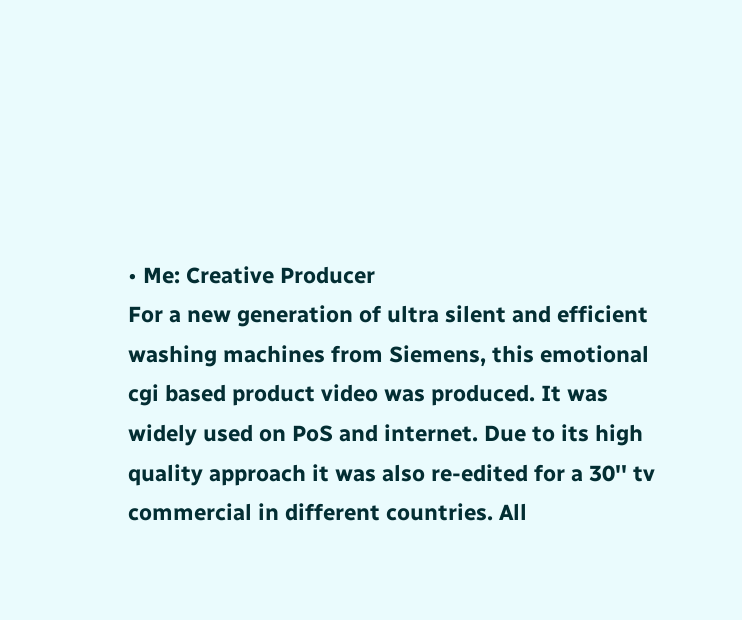• Me: Creative Producer
For a new generation of ultra silent and efficient washing machines from Siemens, this emotional cgi based product video was produced. It was widely used on PoS and internet. Due to its high quality approach it was also re-edited for a 30'' tv commercial in different countries. All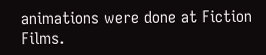animations were done at Fiction Films.